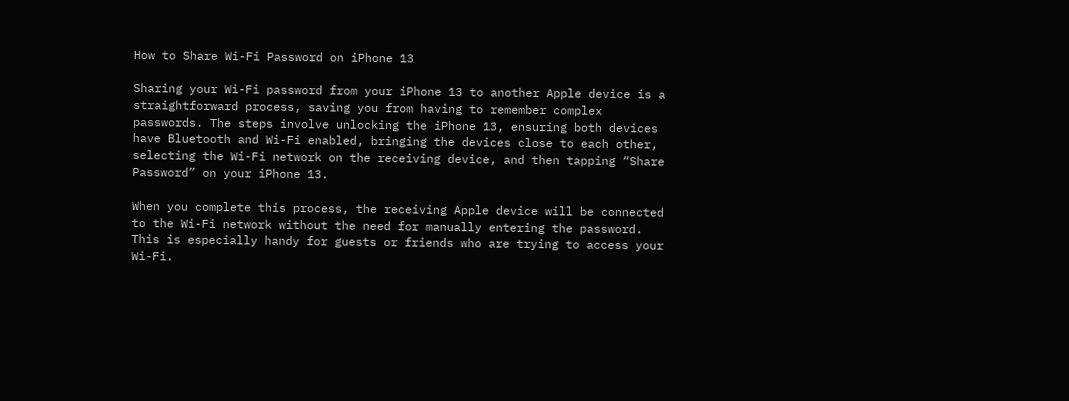How to Share Wi-Fi Password on iPhone 13

Sharing your Wi-Fi password from your iPhone 13 to another Apple device is a straightforward process, saving you from having to remember complex passwords. The steps involve unlocking the iPhone 13, ensuring both devices have Bluetooth and Wi-Fi enabled, bringing the devices close to each other, selecting the Wi-Fi network on the receiving device, and then tapping “Share Password” on your iPhone 13.

When you complete this process, the receiving Apple device will be connected to the Wi-Fi network without the need for manually entering the password. This is especially handy for guests or friends who are trying to access your Wi-Fi.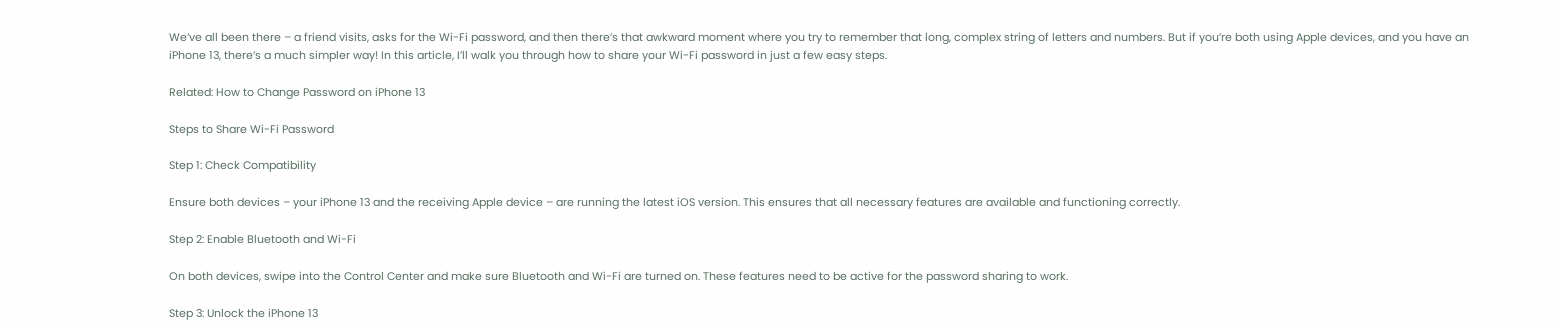We’ve all been there – a friend visits, asks for the Wi-Fi password, and then there’s that awkward moment where you try to remember that long, complex string of letters and numbers. But if you’re both using Apple devices, and you have an iPhone 13, there’s a much simpler way! In this article, I’ll walk you through how to share your Wi-Fi password in just a few easy steps.

Related: How to Change Password on iPhone 13

Steps to Share Wi-Fi Password

Step 1: Check Compatibility

Ensure both devices – your iPhone 13 and the receiving Apple device – are running the latest iOS version. This ensures that all necessary features are available and functioning correctly.

Step 2: Enable Bluetooth and Wi-Fi

On both devices, swipe into the Control Center and make sure Bluetooth and Wi-Fi are turned on. These features need to be active for the password sharing to work.

Step 3: Unlock the iPhone 13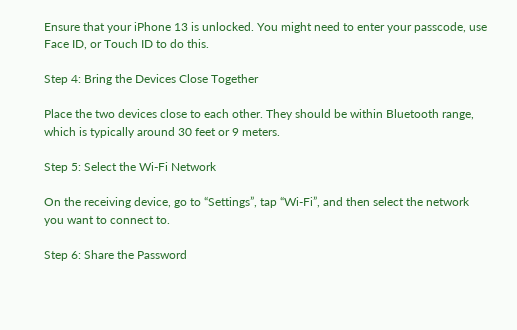Ensure that your iPhone 13 is unlocked. You might need to enter your passcode, use Face ID, or Touch ID to do this.

Step 4: Bring the Devices Close Together

Place the two devices close to each other. They should be within Bluetooth range, which is typically around 30 feet or 9 meters.

Step 5: Select the Wi-Fi Network

On the receiving device, go to “Settings”, tap “Wi-Fi”, and then select the network you want to connect to.

Step 6: Share the Password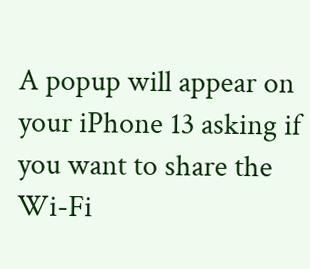A popup will appear on your iPhone 13 asking if you want to share the Wi-Fi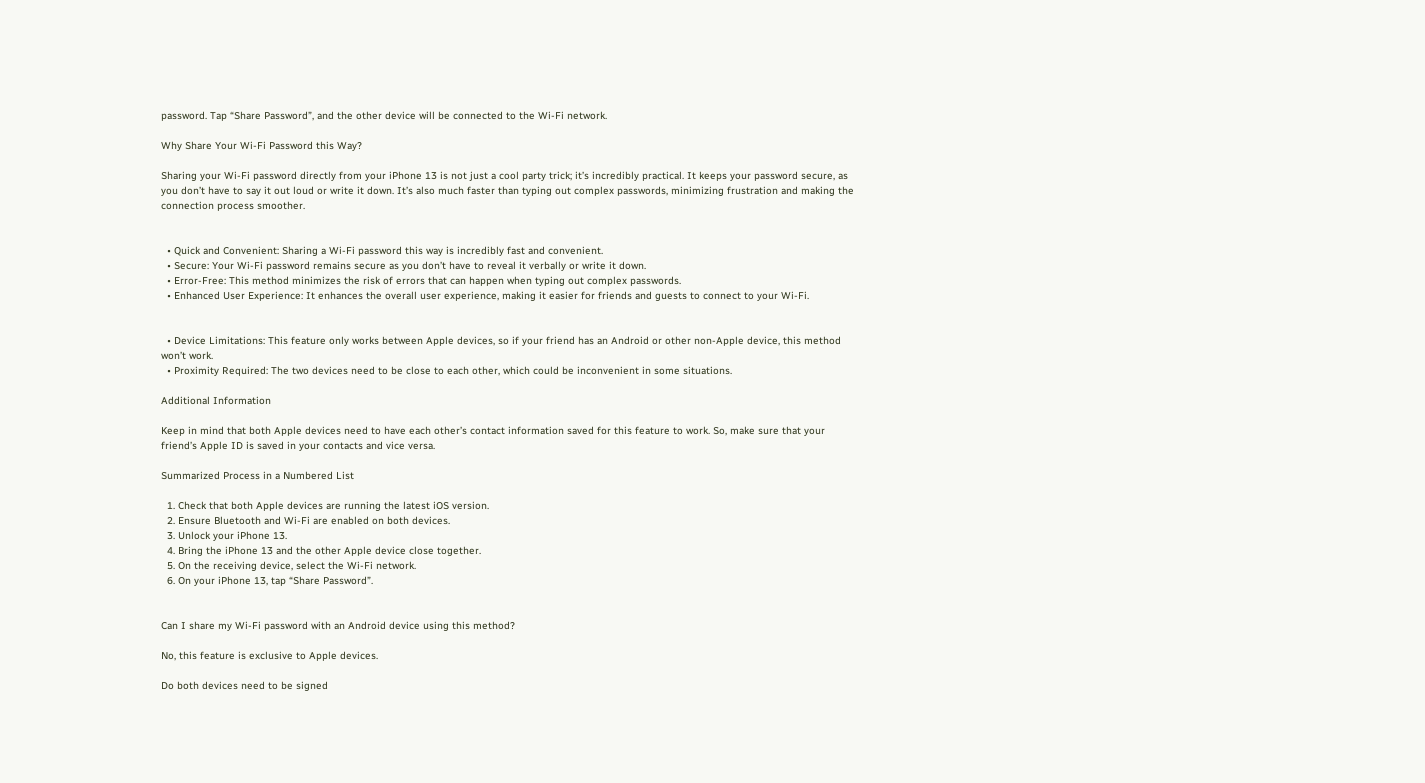password. Tap “Share Password”, and the other device will be connected to the Wi-Fi network.

Why Share Your Wi-Fi Password this Way?

Sharing your Wi-Fi password directly from your iPhone 13 is not just a cool party trick; it’s incredibly practical. It keeps your password secure, as you don’t have to say it out loud or write it down. It’s also much faster than typing out complex passwords, minimizing frustration and making the connection process smoother.


  • Quick and Convenient: Sharing a Wi-Fi password this way is incredibly fast and convenient.
  • Secure: Your Wi-Fi password remains secure as you don’t have to reveal it verbally or write it down.
  • Error-Free: This method minimizes the risk of errors that can happen when typing out complex passwords.
  • Enhanced User Experience: It enhances the overall user experience, making it easier for friends and guests to connect to your Wi-Fi.


  • Device Limitations: This feature only works between Apple devices, so if your friend has an Android or other non-Apple device, this method won’t work.
  • Proximity Required: The two devices need to be close to each other, which could be inconvenient in some situations.

Additional Information

Keep in mind that both Apple devices need to have each other’s contact information saved for this feature to work. So, make sure that your friend’s Apple ID is saved in your contacts and vice versa.

Summarized Process in a Numbered List

  1. Check that both Apple devices are running the latest iOS version.
  2. Ensure Bluetooth and Wi-Fi are enabled on both devices.
  3. Unlock your iPhone 13.
  4. Bring the iPhone 13 and the other Apple device close together.
  5. On the receiving device, select the Wi-Fi network.
  6. On your iPhone 13, tap “Share Password”.


Can I share my Wi-Fi password with an Android device using this method?

No, this feature is exclusive to Apple devices.

Do both devices need to be signed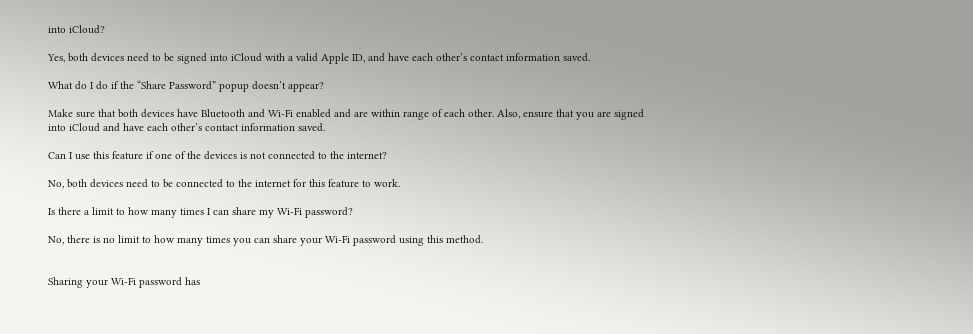into iCloud?

Yes, both devices need to be signed into iCloud with a valid Apple ID, and have each other’s contact information saved.

What do I do if the “Share Password” popup doesn’t appear?

Make sure that both devices have Bluetooth and Wi-Fi enabled and are within range of each other. Also, ensure that you are signed into iCloud and have each other’s contact information saved.

Can I use this feature if one of the devices is not connected to the internet?

No, both devices need to be connected to the internet for this feature to work.

Is there a limit to how many times I can share my Wi-Fi password?

No, there is no limit to how many times you can share your Wi-Fi password using this method.


Sharing your Wi-Fi password has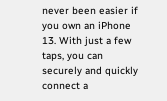never been easier if you own an iPhone 13. With just a few taps, you can securely and quickly connect a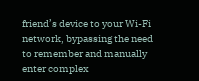friend’s device to your Wi-Fi network, bypassing the need to remember and manually enter complex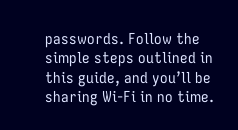passwords. Follow the simple steps outlined in this guide, and you’ll be sharing Wi-Fi in no time.